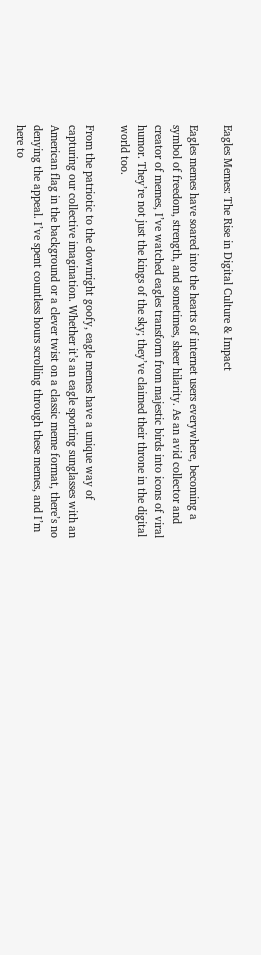Eagles Memes: The Rise in Digital Culture & Impact

Eagles memes have soared into the hearts of internet users everywhere, becoming a symbol of freedom, strength, and sometimes, sheer hilarity. As an avid collector and creator of memes, I’ve watched eagles transform from majestic birds into icons of viral humor. They’re not just the kings of the sky; they’ve claimed their throne in the digital world too.

From the patriotic to the downright goofy, eagle memes have a unique way of capturing our collective imagination. Whether it’s an eagle sporting sunglasses with an American flag in the background or a clever twist on a classic meme format, there’s no denying the appeal. I’ve spent countless hours scrolling through these memes, and I’m here to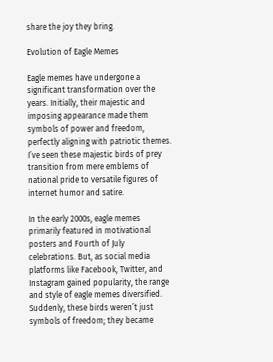share the joy they bring.

Evolution of Eagle Memes

Eagle memes have undergone a significant transformation over the years. Initially, their majestic and imposing appearance made them symbols of power and freedom, perfectly aligning with patriotic themes. I’ve seen these majestic birds of prey transition from mere emblems of national pride to versatile figures of internet humor and satire.

In the early 2000s, eagle memes primarily featured in motivational posters and Fourth of July celebrations. But, as social media platforms like Facebook, Twitter, and Instagram gained popularity, the range and style of eagle memes diversified. Suddenly, these birds weren’t just symbols of freedom; they became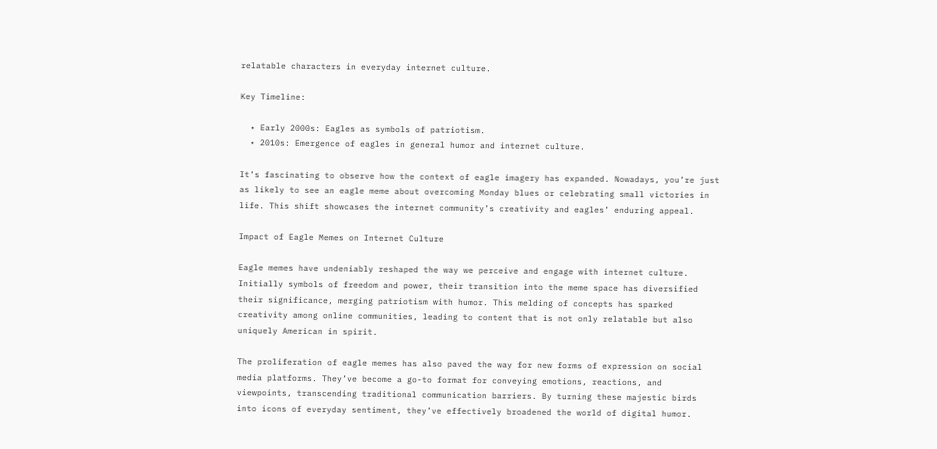relatable characters in everyday internet culture.

Key Timeline:

  • Early 2000s: Eagles as symbols of patriotism.
  • 2010s: Emergence of eagles in general humor and internet culture.

It’s fascinating to observe how the context of eagle imagery has expanded. Nowadays, you’re just as likely to see an eagle meme about overcoming Monday blues or celebrating small victories in life. This shift showcases the internet community’s creativity and eagles’ enduring appeal.

Impact of Eagle Memes on Internet Culture

Eagle memes have undeniably reshaped the way we perceive and engage with internet culture. Initially symbols of freedom and power, their transition into the meme space has diversified their significance, merging patriotism with humor. This melding of concepts has sparked creativity among online communities, leading to content that is not only relatable but also uniquely American in spirit.

The proliferation of eagle memes has also paved the way for new forms of expression on social media platforms. They’ve become a go-to format for conveying emotions, reactions, and viewpoints, transcending traditional communication barriers. By turning these majestic birds into icons of everyday sentiment, they’ve effectively broadened the world of digital humor.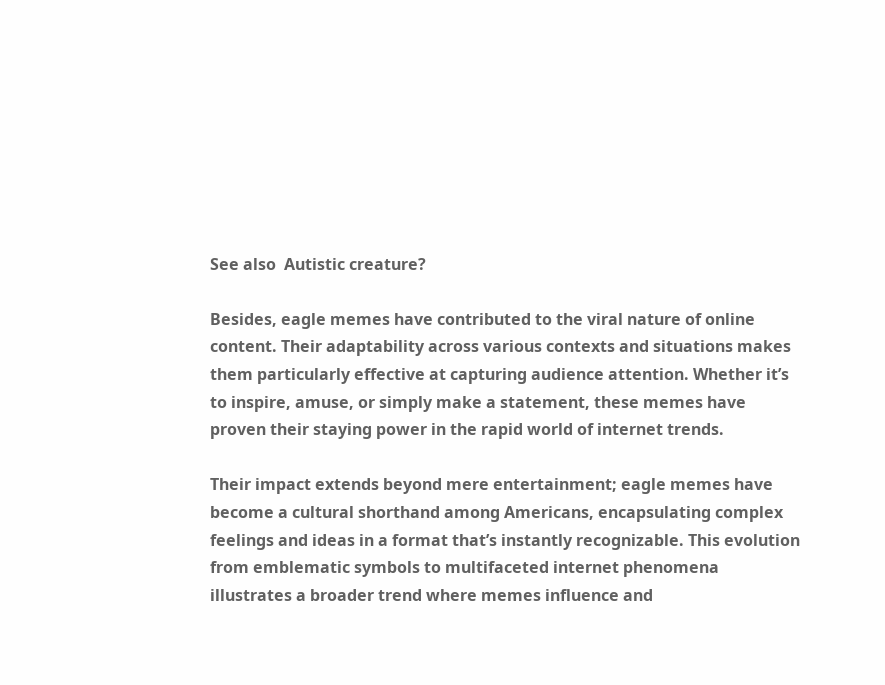See also  Autistic creature?

Besides, eagle memes have contributed to the viral nature of online content. Their adaptability across various contexts and situations makes them particularly effective at capturing audience attention. Whether it’s to inspire, amuse, or simply make a statement, these memes have proven their staying power in the rapid world of internet trends.

Their impact extends beyond mere entertainment; eagle memes have become a cultural shorthand among Americans, encapsulating complex feelings and ideas in a format that’s instantly recognizable. This evolution from emblematic symbols to multifaceted internet phenomena illustrates a broader trend where memes influence and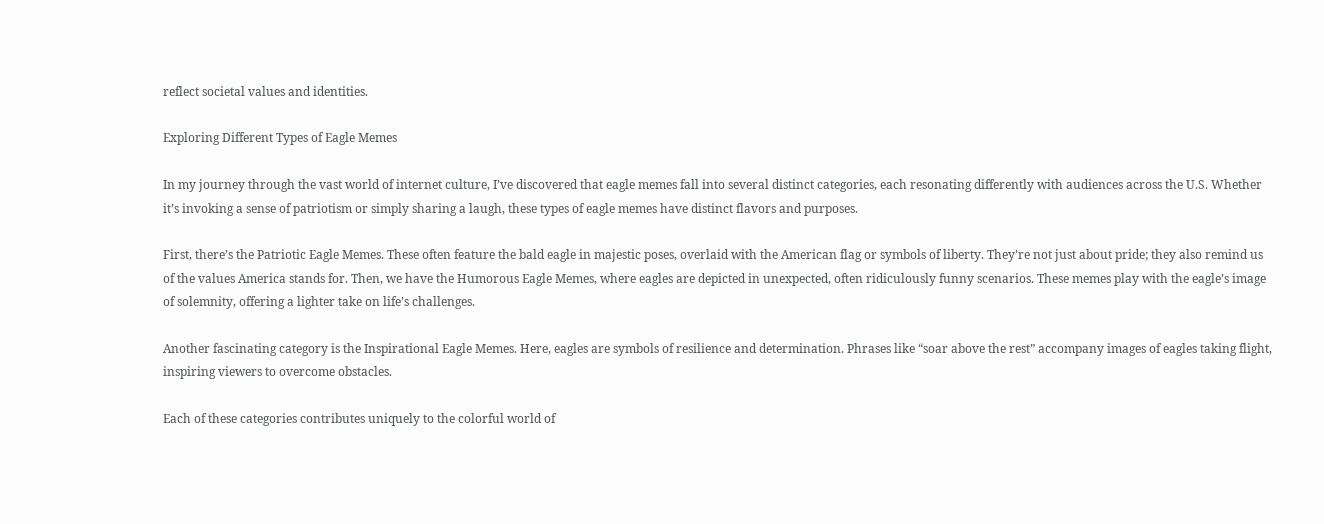reflect societal values and identities.

Exploring Different Types of Eagle Memes

In my journey through the vast world of internet culture, I’ve discovered that eagle memes fall into several distinct categories, each resonating differently with audiences across the U.S. Whether it’s invoking a sense of patriotism or simply sharing a laugh, these types of eagle memes have distinct flavors and purposes.

First, there’s the Patriotic Eagle Memes. These often feature the bald eagle in majestic poses, overlaid with the American flag or symbols of liberty. They’re not just about pride; they also remind us of the values America stands for. Then, we have the Humorous Eagle Memes, where eagles are depicted in unexpected, often ridiculously funny scenarios. These memes play with the eagle’s image of solemnity, offering a lighter take on life’s challenges.

Another fascinating category is the Inspirational Eagle Memes. Here, eagles are symbols of resilience and determination. Phrases like “soar above the rest” accompany images of eagles taking flight, inspiring viewers to overcome obstacles.

Each of these categories contributes uniquely to the colorful world of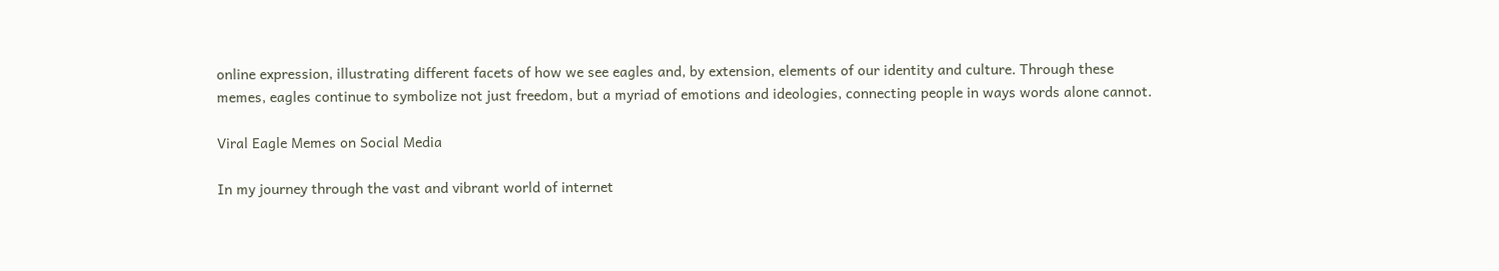online expression, illustrating different facets of how we see eagles and, by extension, elements of our identity and culture. Through these memes, eagles continue to symbolize not just freedom, but a myriad of emotions and ideologies, connecting people in ways words alone cannot.

Viral Eagle Memes on Social Media

In my journey through the vast and vibrant world of internet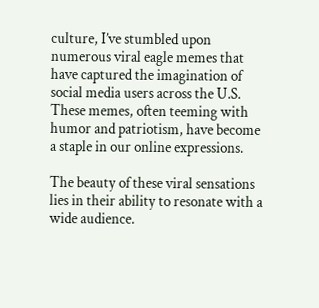culture, I’ve stumbled upon numerous viral eagle memes that have captured the imagination of social media users across the U.S. These memes, often teeming with humor and patriotism, have become a staple in our online expressions.

The beauty of these viral sensations lies in their ability to resonate with a wide audience.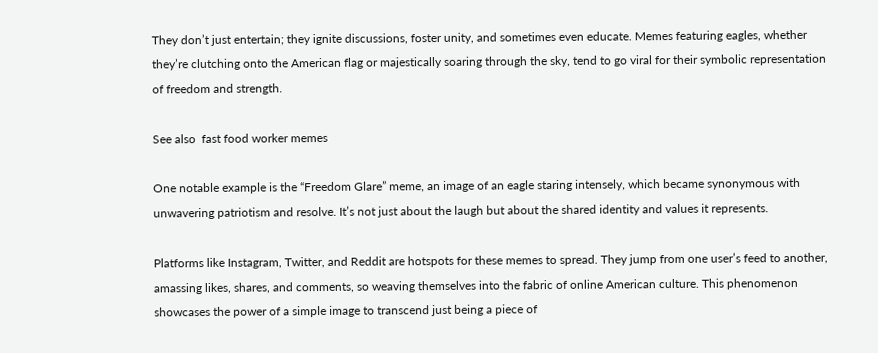They don’t just entertain; they ignite discussions, foster unity, and sometimes even educate. Memes featuring eagles, whether they’re clutching onto the American flag or majestically soaring through the sky, tend to go viral for their symbolic representation of freedom and strength.

See also  fast food worker memes

One notable example is the “Freedom Glare” meme, an image of an eagle staring intensely, which became synonymous with unwavering patriotism and resolve. It’s not just about the laugh but about the shared identity and values it represents.

Platforms like Instagram, Twitter, and Reddit are hotspots for these memes to spread. They jump from one user’s feed to another, amassing likes, shares, and comments, so weaving themselves into the fabric of online American culture. This phenomenon showcases the power of a simple image to transcend just being a piece of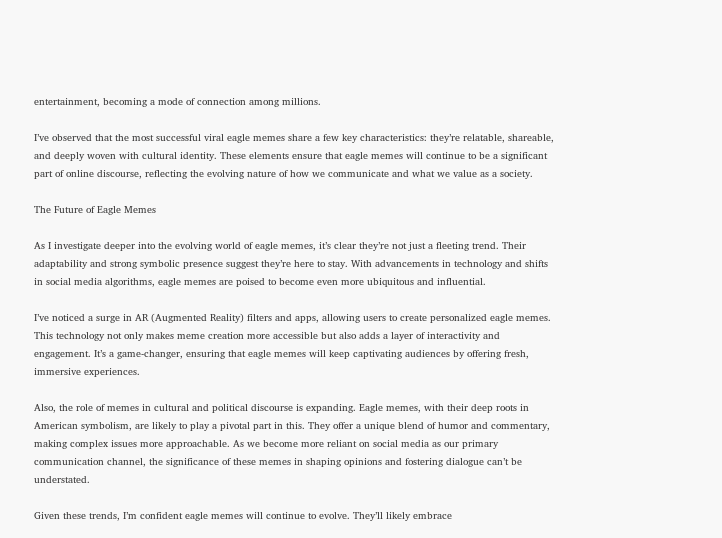entertainment, becoming a mode of connection among millions.

I’ve observed that the most successful viral eagle memes share a few key characteristics: they’re relatable, shareable, and deeply woven with cultural identity. These elements ensure that eagle memes will continue to be a significant part of online discourse, reflecting the evolving nature of how we communicate and what we value as a society.

The Future of Eagle Memes

As I investigate deeper into the evolving world of eagle memes, it’s clear they’re not just a fleeting trend. Their adaptability and strong symbolic presence suggest they’re here to stay. With advancements in technology and shifts in social media algorithms, eagle memes are poised to become even more ubiquitous and influential.

I’ve noticed a surge in AR (Augmented Reality) filters and apps, allowing users to create personalized eagle memes. This technology not only makes meme creation more accessible but also adds a layer of interactivity and engagement. It’s a game-changer, ensuring that eagle memes will keep captivating audiences by offering fresh, immersive experiences.

Also, the role of memes in cultural and political discourse is expanding. Eagle memes, with their deep roots in American symbolism, are likely to play a pivotal part in this. They offer a unique blend of humor and commentary, making complex issues more approachable. As we become more reliant on social media as our primary communication channel, the significance of these memes in shaping opinions and fostering dialogue can’t be understated.

Given these trends, I’m confident eagle memes will continue to evolve. They’ll likely embrace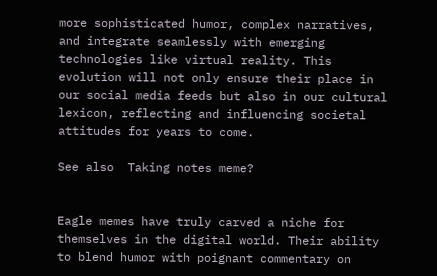more sophisticated humor, complex narratives, and integrate seamlessly with emerging technologies like virtual reality. This evolution will not only ensure their place in our social media feeds but also in our cultural lexicon, reflecting and influencing societal attitudes for years to come.

See also  Taking notes meme?


Eagle memes have truly carved a niche for themselves in the digital world. Their ability to blend humor with poignant commentary on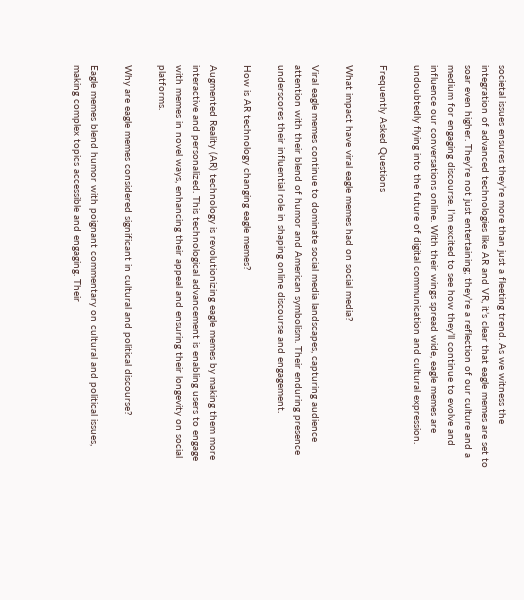societal issues ensures they’re more than just a fleeting trend. As we witness the integration of advanced technologies like AR and VR, it’s clear that eagle memes are set to soar even higher. They’re not just entertaining; they’re a reflection of our culture and a medium for engaging discourse. I’m excited to see how they’ll continue to evolve and influence our conversations online. With their wings spread wide, eagle memes are undoubtedly flying into the future of digital communication and cultural expression.

Frequently Asked Questions

What impact have viral eagle memes had on social media?

Viral eagle memes continue to dominate social media landscapes, capturing audience attention with their blend of humor and American symbolism. Their enduring presence underscores their influential role in shaping online discourse and engagement.

How is AR technology changing eagle memes?

Augmented Reality (AR) technology is revolutionizing eagle memes by making them more interactive and personalized. This technological advancement is enabling users to engage with memes in novel ways, enhancing their appeal and ensuring their longevity on social platforms.

Why are eagle memes considered significant in cultural and political discourse?

Eagle memes blend humor with poignant commentary on cultural and political issues, making complex topics accessible and engaging. Their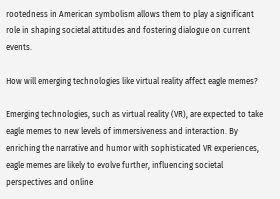rootedness in American symbolism allows them to play a significant role in shaping societal attitudes and fostering dialogue on current events.

How will emerging technologies like virtual reality affect eagle memes?

Emerging technologies, such as virtual reality (VR), are expected to take eagle memes to new levels of immersiveness and interaction. By enriching the narrative and humor with sophisticated VR experiences, eagle memes are likely to evolve further, influencing societal perspectives and online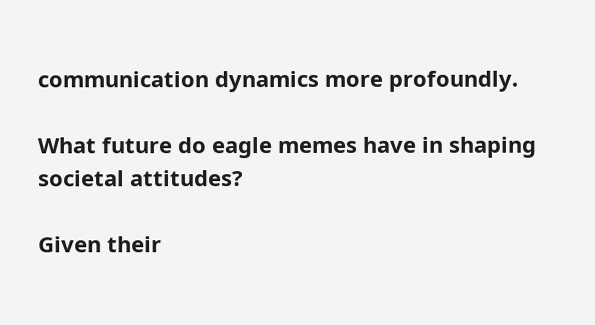communication dynamics more profoundly.

What future do eagle memes have in shaping societal attitudes?

Given their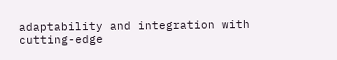adaptability and integration with cutting-edge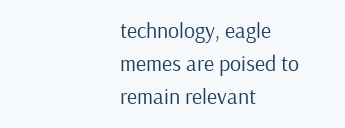technology, eagle memes are poised to remain relevant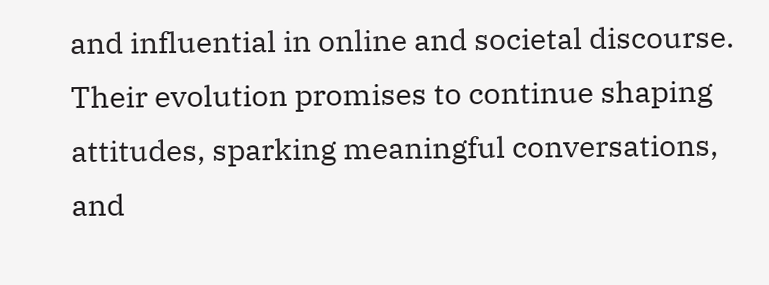and influential in online and societal discourse. Their evolution promises to continue shaping attitudes, sparking meaningful conversations, and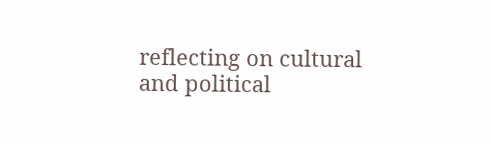reflecting on cultural and political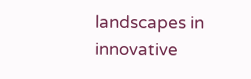landscapes in innovative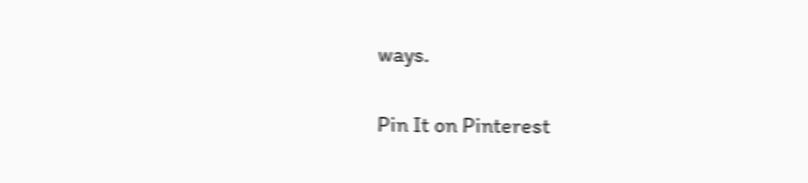ways.

Pin It on Pinterest